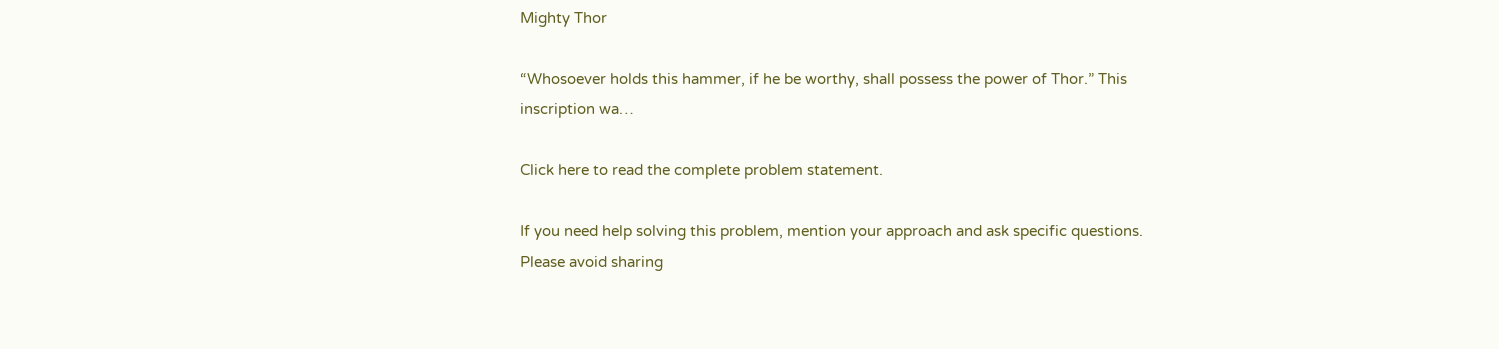Mighty Thor

“Whosoever holds this hammer, if he be worthy, shall possess the power of Thor.” This inscription wa…

Click here to read the complete problem statement.

If you need help solving this problem, mention your approach and ask specific questions. Please avoid sharing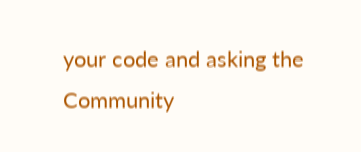your code and asking the Community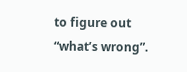to figure out “what’s wrong”.